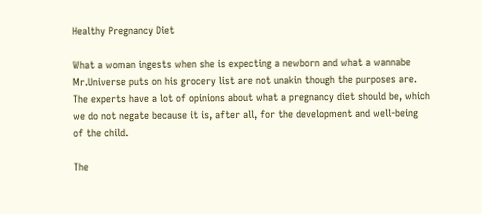Healthy Pregnancy Diet

What a woman ingests when she is expecting a newborn and what a wannabe Mr.Universe puts on his grocery list are not unakin though the purposes are. The experts have a lot of opinions about what a pregnancy diet should be, which we do not negate because it is, after all, for the development and well-being of the child.

The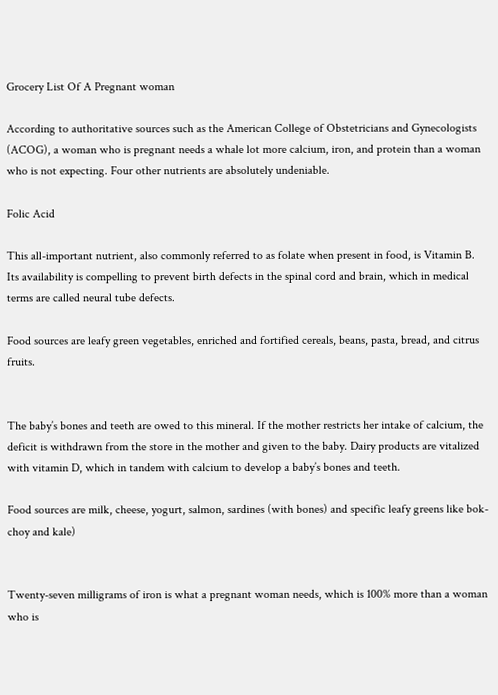Grocery List Of A Pregnant woman

According to authoritative sources such as the American College of Obstetricians and Gynecologists (ACOG), a woman who is pregnant needs a whale lot more calcium, iron, and protein than a woman who is not expecting. Four other nutrients are absolutely undeniable.

Folic Acid

This all-important nutrient, also commonly referred to as folate when present in food, is Vitamin B. Its availability is compelling to prevent birth defects in the spinal cord and brain, which in medical terms are called neural tube defects.

Food sources are leafy green vegetables, enriched and fortified cereals, beans, pasta, bread, and citrus fruits.


The baby’s bones and teeth are owed to this mineral. If the mother restricts her intake of calcium, the deficit is withdrawn from the store in the mother and given to the baby. Dairy products are vitalized with vitamin D, which in tandem with calcium to develop a baby’s bones and teeth.

Food sources are milk, cheese, yogurt, salmon, sardines (with bones) and specific leafy greens like bok-choy and kale)


Twenty-seven milligrams of iron is what a pregnant woman needs, which is 100% more than a woman who is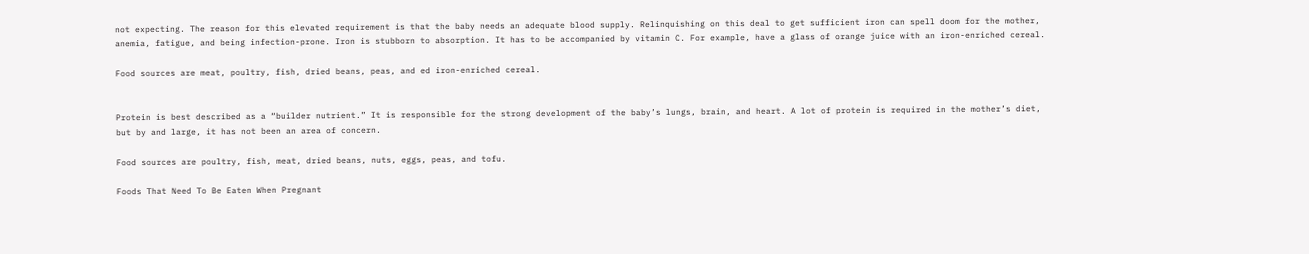not expecting. The reason for this elevated requirement is that the baby needs an adequate blood supply. Relinquishing on this deal to get sufficient iron can spell doom for the mother, anemia, fatigue, and being infection-prone. Iron is stubborn to absorption. It has to be accompanied by vitamin C. For example, have a glass of orange juice with an iron-enriched cereal.

Food sources are meat, poultry, fish, dried beans, peas, and ed iron-enriched cereal.


Protein is best described as a “builder nutrient.” It is responsible for the strong development of the baby’s lungs, brain, and heart. A lot of protein is required in the mother’s diet, but by and large, it has not been an area of concern.

Food sources are poultry, fish, meat, dried beans, nuts, eggs, peas, and tofu.

Foods That Need To Be Eaten When Pregnant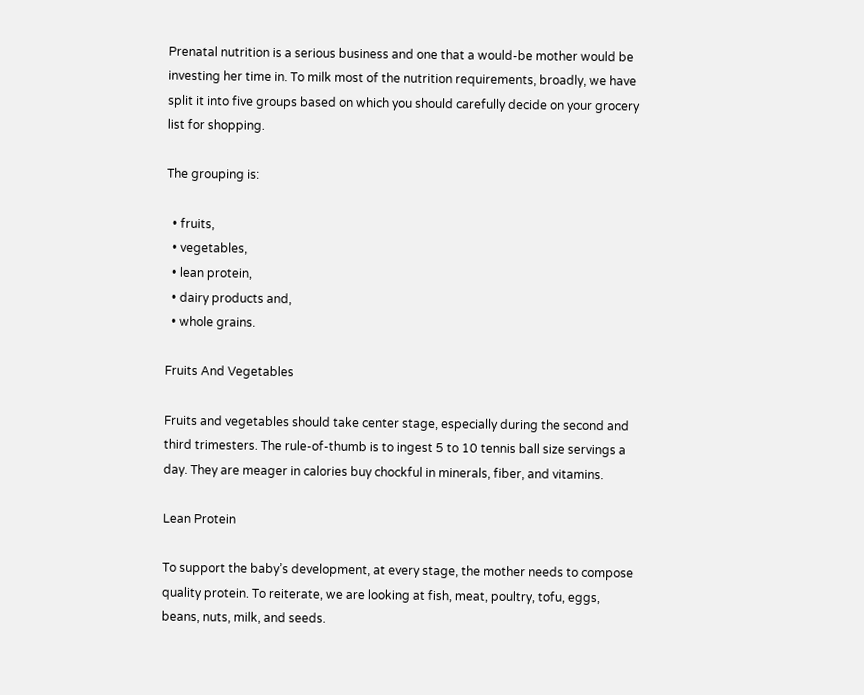Prenatal nutrition is a serious business and one that a would-be mother would be investing her time in. To milk most of the nutrition requirements, broadly, we have split it into five groups based on which you should carefully decide on your grocery list for shopping.

The grouping is:

  • fruits,
  • vegetables,
  • lean protein,
  • dairy products and,
  • whole grains.

Fruits And Vegetables

Fruits and vegetables should take center stage, especially during the second and third trimesters. The rule-of-thumb is to ingest 5 to 10 tennis ball size servings a day. They are meager in calories buy chockful in minerals, fiber, and vitamins.

Lean Protein

To support the baby’s development, at every stage, the mother needs to compose quality protein. To reiterate, we are looking at fish, meat, poultry, tofu, eggs, beans, nuts, milk, and seeds.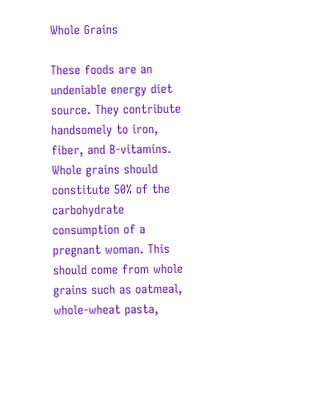Whole Grains

These foods are an undeniable energy diet source. They contribute handsomely to iron, fiber, and B-vitamins. Whole grains should constitute 50% of the carbohydrate consumption of a pregnant woman. This should come from whole grains such as oatmeal, whole-wheat pasta,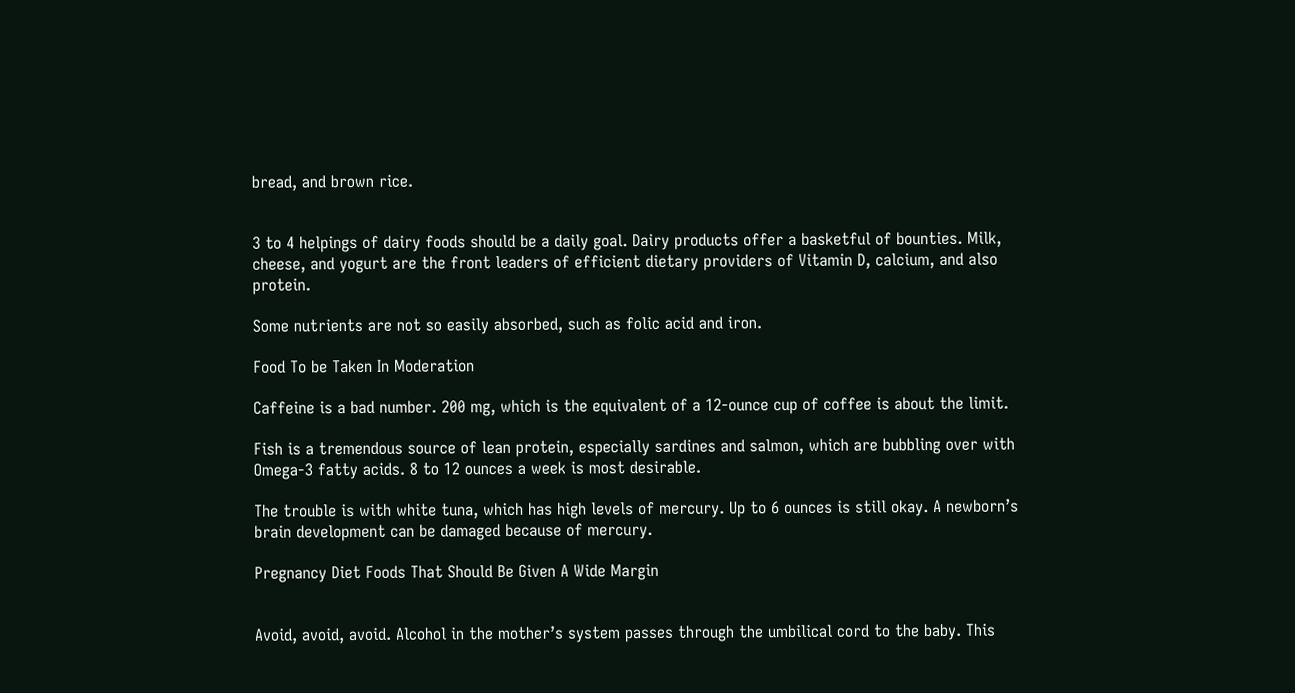bread, and brown rice.


3 to 4 helpings of dairy foods should be a daily goal. Dairy products offer a basketful of bounties. Milk, cheese, and yogurt are the front leaders of efficient dietary providers of Vitamin D, calcium, and also protein.

Some nutrients are not so easily absorbed, such as folic acid and iron.

Food To be Taken In Moderation

Caffeine is a bad number. 200 mg, which is the equivalent of a 12-ounce cup of coffee is about the limit.

Fish is a tremendous source of lean protein, especially sardines and salmon, which are bubbling over with Omega-3 fatty acids. 8 to 12 ounces a week is most desirable.

The trouble is with white tuna, which has high levels of mercury. Up to 6 ounces is still okay. A newborn’s brain development can be damaged because of mercury.

Pregnancy Diet Foods That Should Be Given A Wide Margin


Avoid, avoid, avoid. Alcohol in the mother’s system passes through the umbilical cord to the baby. This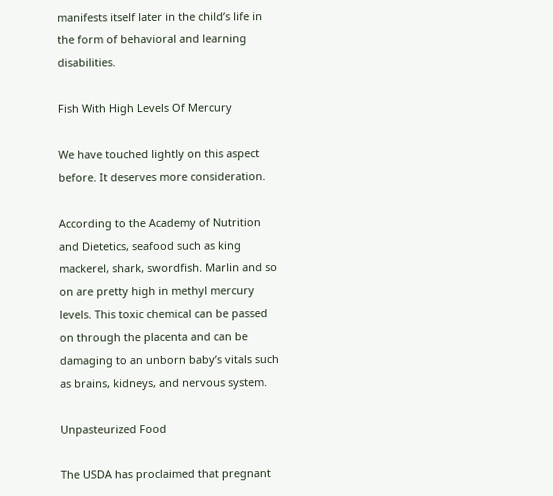manifests itself later in the child’s life in the form of behavioral and learning disabilities.

Fish With High Levels Of Mercury

We have touched lightly on this aspect before. It deserves more consideration.

According to the Academy of Nutrition and Dietetics, seafood such as king mackerel, shark, swordfish. Marlin and so on are pretty high in methyl mercury levels. This toxic chemical can be passed on through the placenta and can be damaging to an unborn baby’s vitals such as brains, kidneys, and nervous system.

Unpasteurized Food

The USDA has proclaimed that pregnant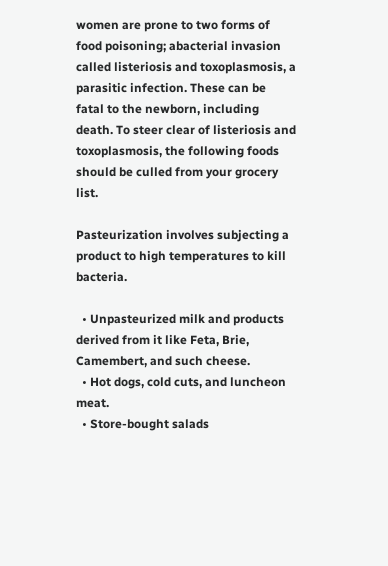women are prone to two forms of food poisoning; abacterial invasion called listeriosis and toxoplasmosis, a parasitic infection. These can be fatal to the newborn, including death. To steer clear of listeriosis and toxoplasmosis, the following foods should be culled from your grocery list.

Pasteurization involves subjecting a product to high temperatures to kill bacteria.

  • Unpasteurized milk and products derived from it like Feta, Brie, Camembert, and such cheese.
  • Hot dogs, cold cuts, and luncheon meat.
  • Store-bought salads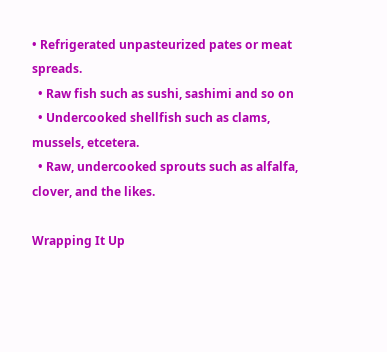• Refrigerated unpasteurized pates or meat spreads.
  • Raw fish such as sushi, sashimi and so on
  • Undercooked shellfish such as clams, mussels, etcetera.
  • Raw, undercooked sprouts such as alfalfa, clover, and the likes.

Wrapping It Up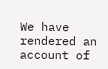We have rendered an account of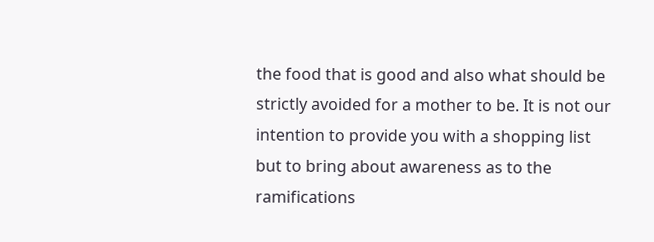the food that is good and also what should be strictly avoided for a mother to be. It is not our intention to provide you with a shopping list but to bring about awareness as to the ramifications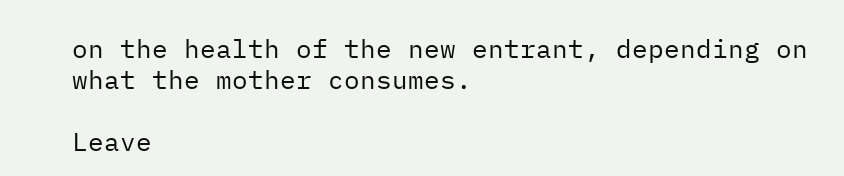on the health of the new entrant, depending on what the mother consumes.

Leave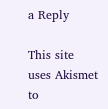a Reply

This site uses Akismet to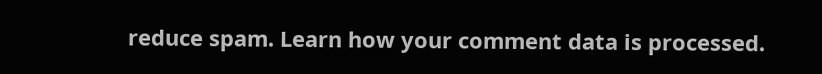reduce spam. Learn how your comment data is processed.